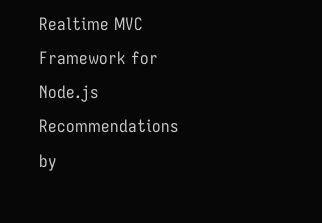Realtime MVC Framework for Node.js
Recommendations by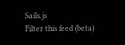Sails.js
Filter this feed (beta)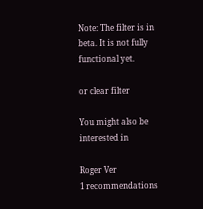Note: The filter is in beta. It is not fully functional yet.

or clear filter

You might also be interested in

Roger Ver
1 recommendations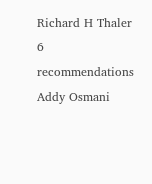Richard H Thaler
6 recommendations
Addy Osmani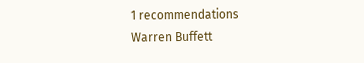1 recommendations
Warren Buffett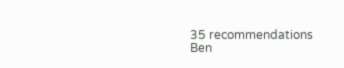35 recommendations
Ben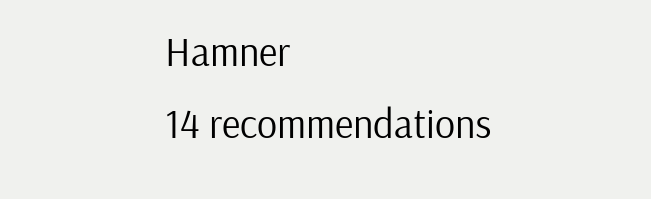Hamner
14 recommendations